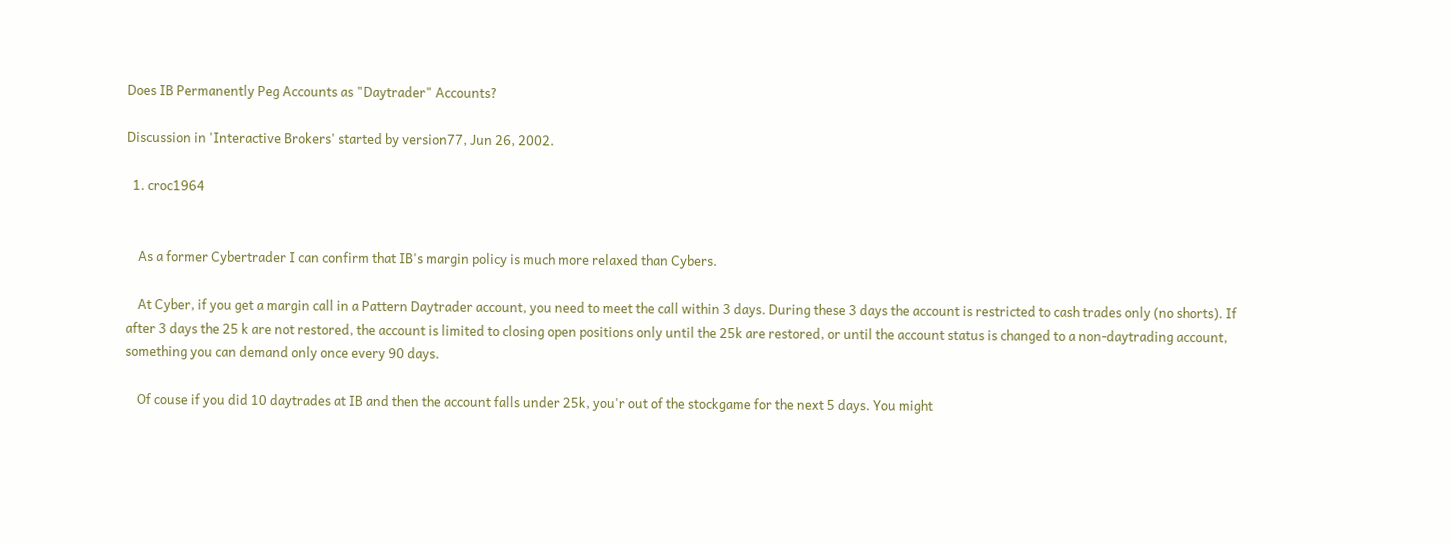Does IB Permanently Peg Accounts as "Daytrader" Accounts?

Discussion in 'Interactive Brokers' started by version77, Jun 26, 2002.

  1. croc1964


    As a former Cybertrader I can confirm that IB's margin policy is much more relaxed than Cybers.

    At Cyber, if you get a margin call in a Pattern Daytrader account, you need to meet the call within 3 days. During these 3 days the account is restricted to cash trades only (no shorts). If after 3 days the 25 k are not restored, the account is limited to closing open positions only until the 25k are restored, or until the account status is changed to a non-daytrading account, something you can demand only once every 90 days.

    Of couse if you did 10 daytrades at IB and then the account falls under 25k, you'r out of the stockgame for the next 5 days. You might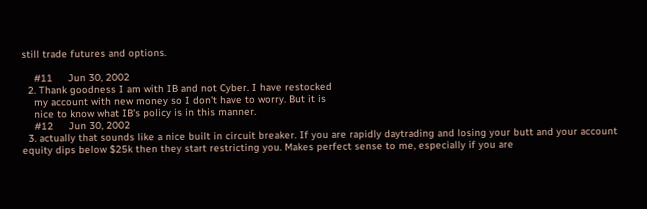still trade futures and options.

    #11     Jun 30, 2002
  2. Thank goodness I am with IB and not Cyber. I have restocked
    my account with new money so I don't have to worry. But it is
    nice to know what IB's policy is in this manner.
    #12     Jun 30, 2002
  3. actually that sounds like a nice built in circuit breaker. If you are rapidly daytrading and losing your butt and your account equity dips below $25k then they start restricting you. Makes perfect sense to me, especially if you are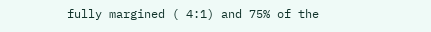fully margined ( 4:1) and 75% of the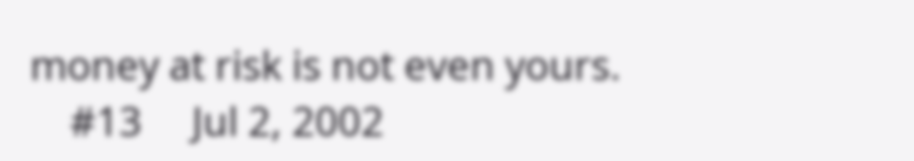money at risk is not even yours.
    #13     Jul 2, 2002